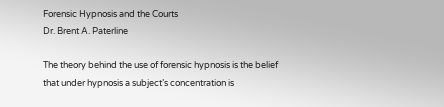Forensic Hypnosis and the Courts
Dr. Brent A. Paterline

The theory behind the use of forensic hypnosis is the belief that under hypnosis a subject’s concentration is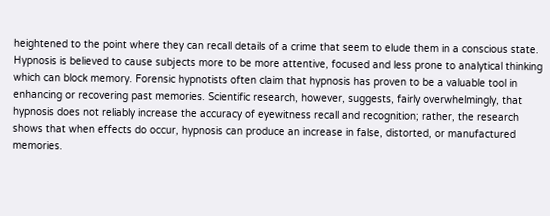heightened to the point where they can recall details of a crime that seem to elude them in a conscious state. Hypnosis is believed to cause subjects more to be more attentive, focused and less prone to analytical thinking which can block memory. Forensic hypnotists often claim that hypnosis has proven to be a valuable tool in enhancing or recovering past memories. Scientific research, however, suggests, fairly overwhelmingly, that hypnosis does not reliably increase the accuracy of eyewitness recall and recognition; rather, the research shows that when effects do occur, hypnosis can produce an increase in false, distorted, or manufactured memories.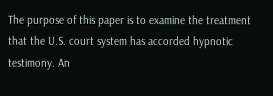The purpose of this paper is to examine the treatment that the U.S. court system has accorded hypnotic testimony. An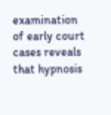examination of early court cases reveals that hypnosis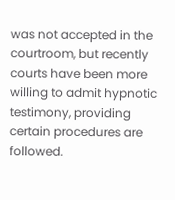was not accepted in the courtroom, but recently courts have been more willing to admit hypnotic testimony, providing certain procedures are followed.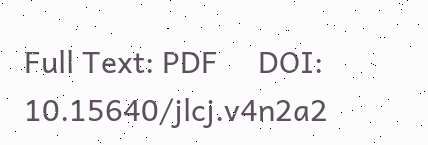Full Text: PDF     DOI: 10.15640/jlcj.v4n2a2